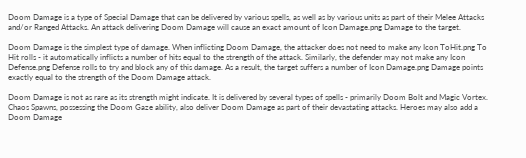Doom Damage is a type of Special Damage that can be delivered by various spells, as well as by various units as part of their Melee Attacks and/or Ranged Attacks. An attack delivering Doom Damage will cause an exact amount of Icon Damage.png Damage to the target.

Doom Damage is the simplest type of damage. When inflicting Doom Damage, the attacker does not need to make any Icon ToHit.png To Hit rolls - it automatically inflicts a number of hits equal to the strength of the attack. Similarly, the defender may not make any Icon Defense.png Defense rolls to try and block any of this damage. As a result, the target suffers a number of Icon Damage.png Damage points exactly equal to the strength of the Doom Damage attack.

Doom Damage is not as rare as its strength might indicate. It is delivered by several types of spells - primarily Doom Bolt and Magic Vortex. Chaos Spawns, possessing the Doom Gaze ability, also deliver Doom Damage as part of their devastating attacks. Heroes may also add a Doom Damage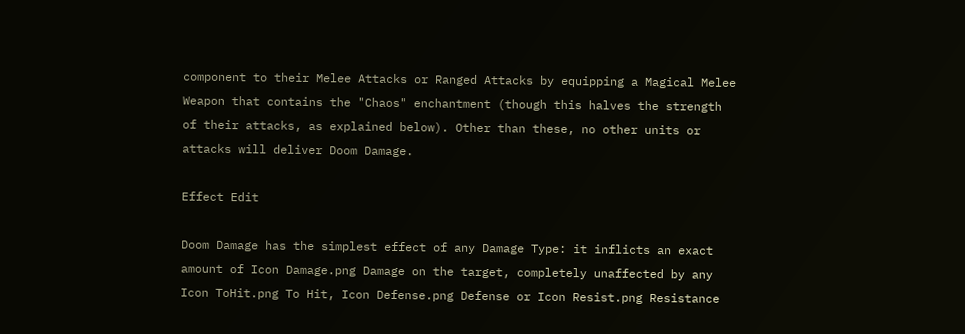component to their Melee Attacks or Ranged Attacks by equipping a Magical Melee Weapon that contains the "Chaos" enchantment (though this halves the strength of their attacks, as explained below). Other than these, no other units or attacks will deliver Doom Damage.

Effect Edit

Doom Damage has the simplest effect of any Damage Type: it inflicts an exact amount of Icon Damage.png Damage on the target, completely unaffected by any Icon ToHit.png To Hit, Icon Defense.png Defense or Icon Resist.png Resistance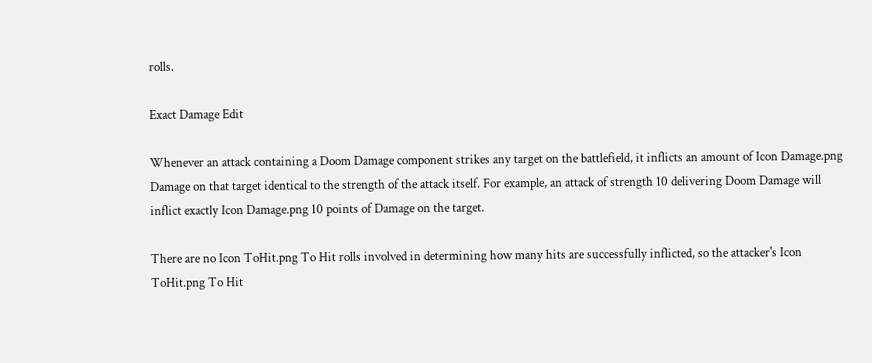rolls.

Exact Damage Edit

Whenever an attack containing a Doom Damage component strikes any target on the battlefield, it inflicts an amount of Icon Damage.png Damage on that target identical to the strength of the attack itself. For example, an attack of strength 10 delivering Doom Damage will inflict exactly Icon Damage.png 10 points of Damage on the target.

There are no Icon ToHit.png To Hit rolls involved in determining how many hits are successfully inflicted, so the attacker's Icon ToHit.png To Hit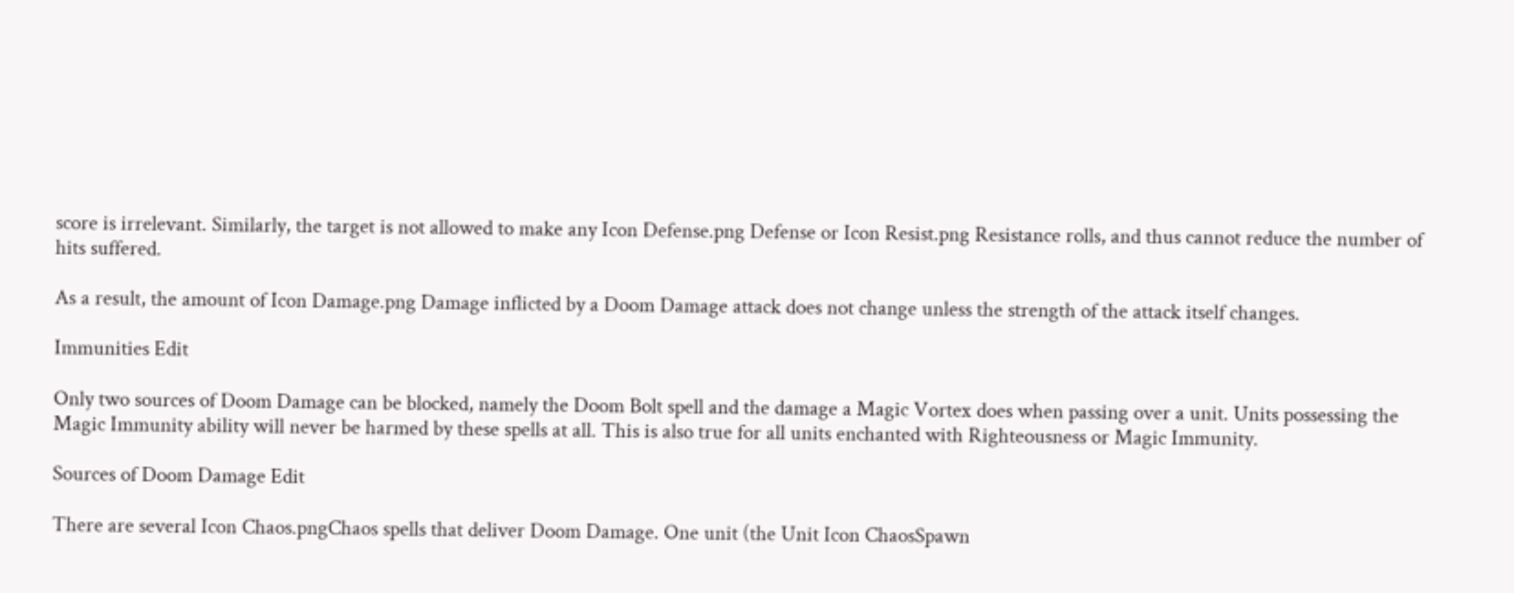score is irrelevant. Similarly, the target is not allowed to make any Icon Defense.png Defense or Icon Resist.png Resistance rolls, and thus cannot reduce the number of hits suffered.

As a result, the amount of Icon Damage.png Damage inflicted by a Doom Damage attack does not change unless the strength of the attack itself changes.

Immunities Edit

Only two sources of Doom Damage can be blocked, namely the Doom Bolt spell and the damage a Magic Vortex does when passing over a unit. Units possessing the Magic Immunity ability will never be harmed by these spells at all. This is also true for all units enchanted with Righteousness or Magic Immunity.

Sources of Doom Damage Edit

There are several Icon Chaos.pngChaos spells that deliver Doom Damage. One unit (the Unit Icon ChaosSpawn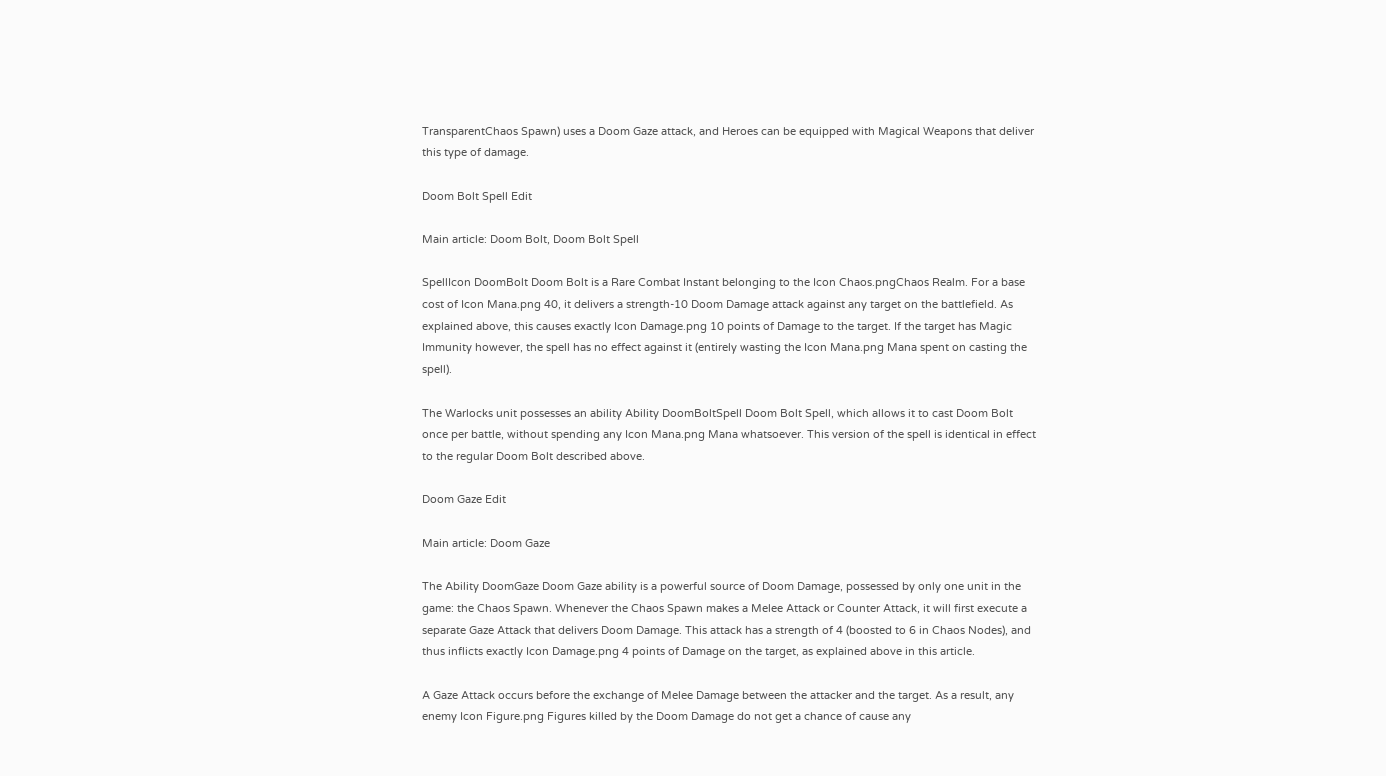TransparentChaos Spawn) uses a Doom Gaze attack, and Heroes can be equipped with Magical Weapons that deliver this type of damage.

Doom Bolt Spell Edit

Main article: Doom Bolt, Doom Bolt Spell

SpellIcon DoomBolt Doom Bolt is a Rare Combat Instant belonging to the Icon Chaos.pngChaos Realm. For a base cost of Icon Mana.png 40, it delivers a strength-10 Doom Damage attack against any target on the battlefield. As explained above, this causes exactly Icon Damage.png 10 points of Damage to the target. If the target has Magic Immunity however, the spell has no effect against it (entirely wasting the Icon Mana.png Mana spent on casting the spell).

The Warlocks unit possesses an ability Ability DoomBoltSpell Doom Bolt Spell, which allows it to cast Doom Bolt once per battle, without spending any Icon Mana.png Mana whatsoever. This version of the spell is identical in effect to the regular Doom Bolt described above.

Doom Gaze Edit

Main article: Doom Gaze

The Ability DoomGaze Doom Gaze ability is a powerful source of Doom Damage, possessed by only one unit in the game: the Chaos Spawn. Whenever the Chaos Spawn makes a Melee Attack or Counter Attack, it will first execute a separate Gaze Attack that delivers Doom Damage. This attack has a strength of 4 (boosted to 6 in Chaos Nodes), and thus inflicts exactly Icon Damage.png 4 points of Damage on the target, as explained above in this article.

A Gaze Attack occurs before the exchange of Melee Damage between the attacker and the target. As a result, any enemy Icon Figure.png Figures killed by the Doom Damage do not get a chance of cause any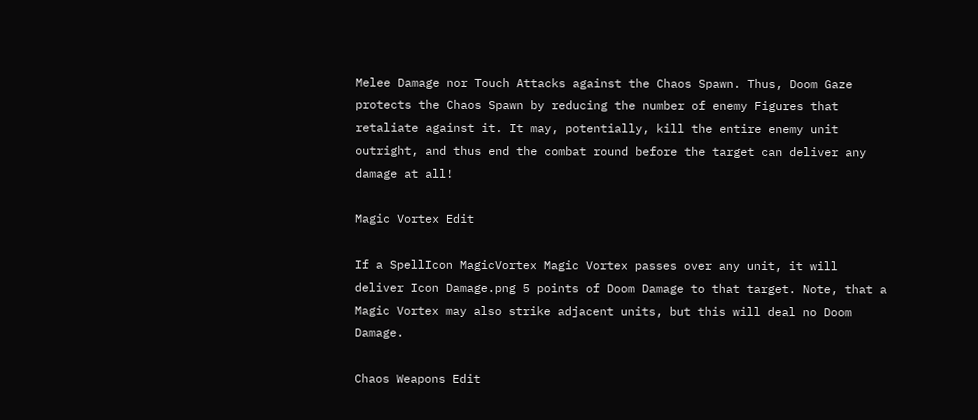Melee Damage nor Touch Attacks against the Chaos Spawn. Thus, Doom Gaze protects the Chaos Spawn by reducing the number of enemy Figures that retaliate against it. It may, potentially, kill the entire enemy unit outright, and thus end the combat round before the target can deliver any damage at all!

Magic Vortex Edit

If a SpellIcon MagicVortex Magic Vortex passes over any unit, it will deliver Icon Damage.png 5 points of Doom Damage to that target. Note, that a Magic Vortex may also strike adjacent units, but this will deal no Doom Damage.

Chaos Weapons Edit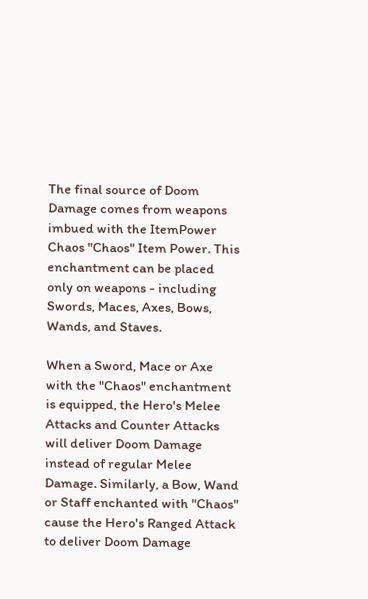The final source of Doom Damage comes from weapons imbued with the ItemPower Chaos "Chaos" Item Power. This enchantment can be placed only on weapons - including Swords, Maces, Axes, Bows, Wands, and Staves.

When a Sword, Mace or Axe with the "Chaos" enchantment is equipped, the Hero's Melee Attacks and Counter Attacks will deliver Doom Damage instead of regular Melee Damage. Similarly, a Bow, Wand or Staff enchanted with "Chaos" cause the Hero's Ranged Attack to deliver Doom Damage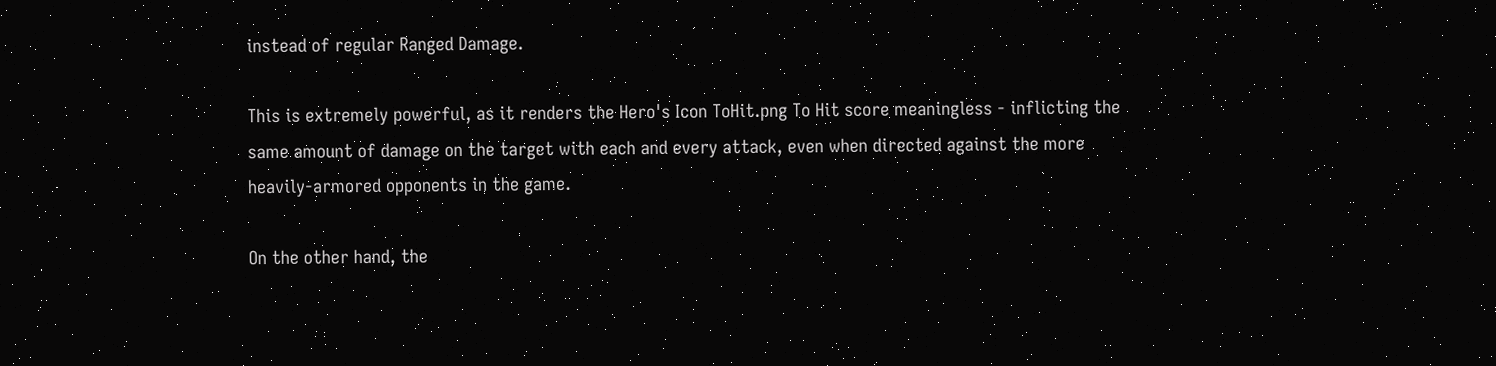instead of regular Ranged Damage.

This is extremely powerful, as it renders the Hero's Icon ToHit.png To Hit score meaningless - inflicting the same amount of damage on the target with each and every attack, even when directed against the more heavily-armored opponents in the game.

On the other hand, the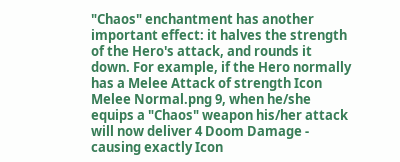"Chaos" enchantment has another important effect: it halves the strength of the Hero's attack, and rounds it down. For example, if the Hero normally has a Melee Attack of strength Icon Melee Normal.png 9, when he/she equips a "Chaos" weapon his/her attack will now deliver 4 Doom Damage - causing exactly Icon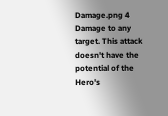Damage.png 4 Damage to any target. This attack doesn't have the potential of the Hero's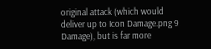original attack (which would deliver up to Icon Damage.png 9 Damage), but is far more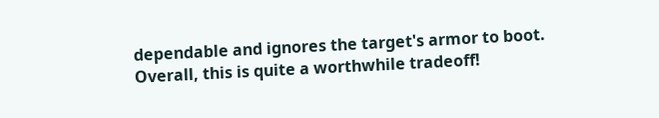dependable and ignores the target's armor to boot. Overall, this is quite a worthwhile tradeoff!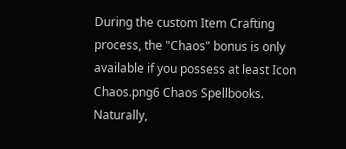During the custom Item Crafting process, the "Chaos" bonus is only available if you possess at least Icon Chaos.png6 Chaos Spellbooks. Naturally,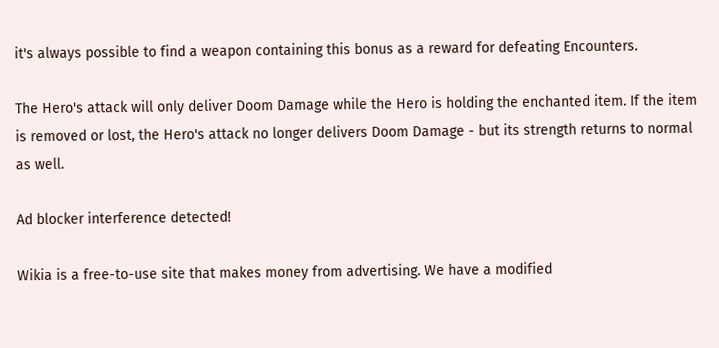it's always possible to find a weapon containing this bonus as a reward for defeating Encounters.

The Hero's attack will only deliver Doom Damage while the Hero is holding the enchanted item. If the item is removed or lost, the Hero's attack no longer delivers Doom Damage - but its strength returns to normal as well.

Ad blocker interference detected!

Wikia is a free-to-use site that makes money from advertising. We have a modified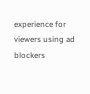experience for viewers using ad blockers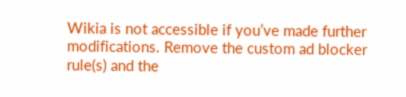Wikia is not accessible if you’ve made further modifications. Remove the custom ad blocker rule(s) and the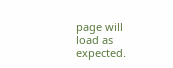page will load as expected.